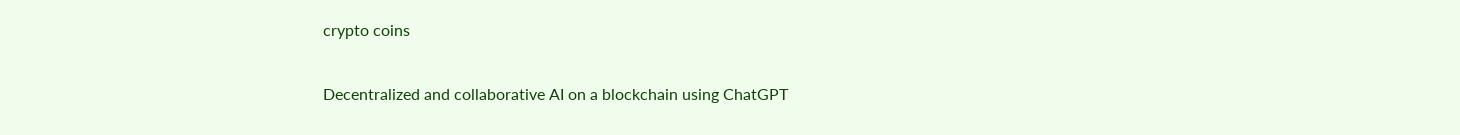crypto coins

Decentralized and collaborative AI on a blockchain using ChatGPT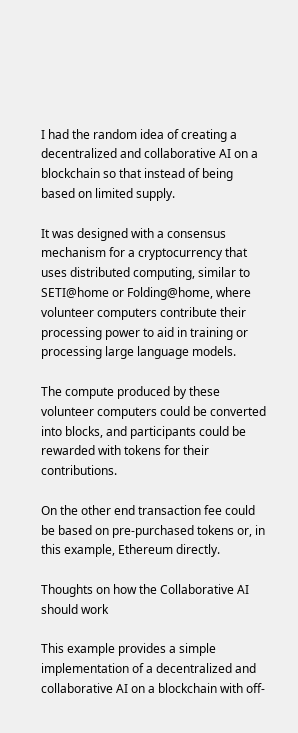I had the random idea of creating a decentralized and collaborative AI on a blockchain so that instead of being based on limited supply.

It was designed with a consensus mechanism for a cryptocurrency that uses distributed computing, similar to SETI@home or Folding@home, where volunteer computers contribute their processing power to aid in training or processing large language models.

The compute produced by these volunteer computers could be converted into blocks, and participants could be rewarded with tokens for their contributions.

On the other end transaction fee could be based on pre-purchased tokens or, in this example, Ethereum directly.

Thoughts on how the Collaborative AI should work

This example provides a simple implementation of a decentralized and collaborative AI on a blockchain with off-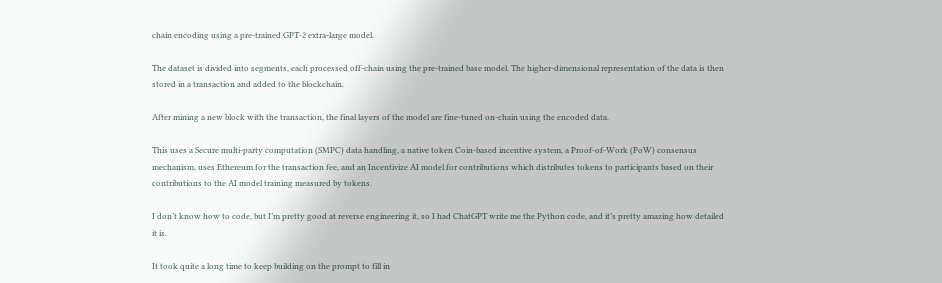chain encoding using a pre-trained GPT-2 extra-large model.

The dataset is divided into segments, each processed off-chain using the pre-trained base model. The higher-dimensional representation of the data is then stored in a transaction and added to the blockchain.

After mining a new block with the transaction, the final layers of the model are fine-tuned on-chain using the encoded data.

This uses a Secure multi-party computation (SMPC) data handling, a native token Coin-based incentive system, a Proof-of-Work (PoW) consensus mechanism, uses Ethereum for the transaction fee, and an Incentivize AI model for contributions which distributes tokens to participants based on their contributions to the AI model training measured by tokens.

I don’t know how to code, but I’m pretty good at reverse engineering it, so I had ChatGPT write me the Python code, and it’s pretty amazing how detailed it is.

It took quite a long time to keep building on the prompt to fill in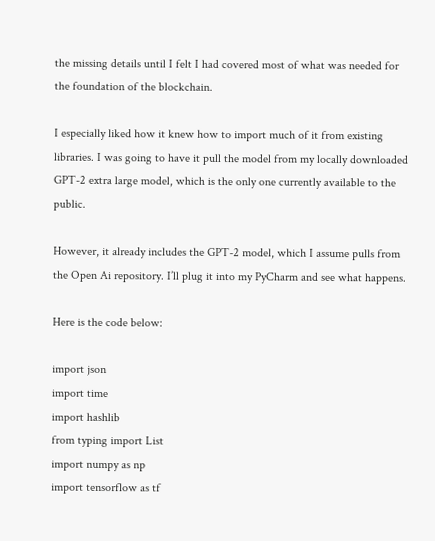the missing details until I felt I had covered most of what was needed for the foundation of the blockchain.

I especially liked how it knew how to import much of it from existing libraries. I was going to have it pull the model from my locally downloaded GPT-2 extra large model, which is the only one currently available to the public.

However, it already includes the GPT-2 model, which I assume pulls from the Open Ai repository. I’ll plug it into my PyCharm and see what happens.

Here is the code below:

import json
import time
import hashlib
from typing import List
import numpy as np
import tensorflow as tf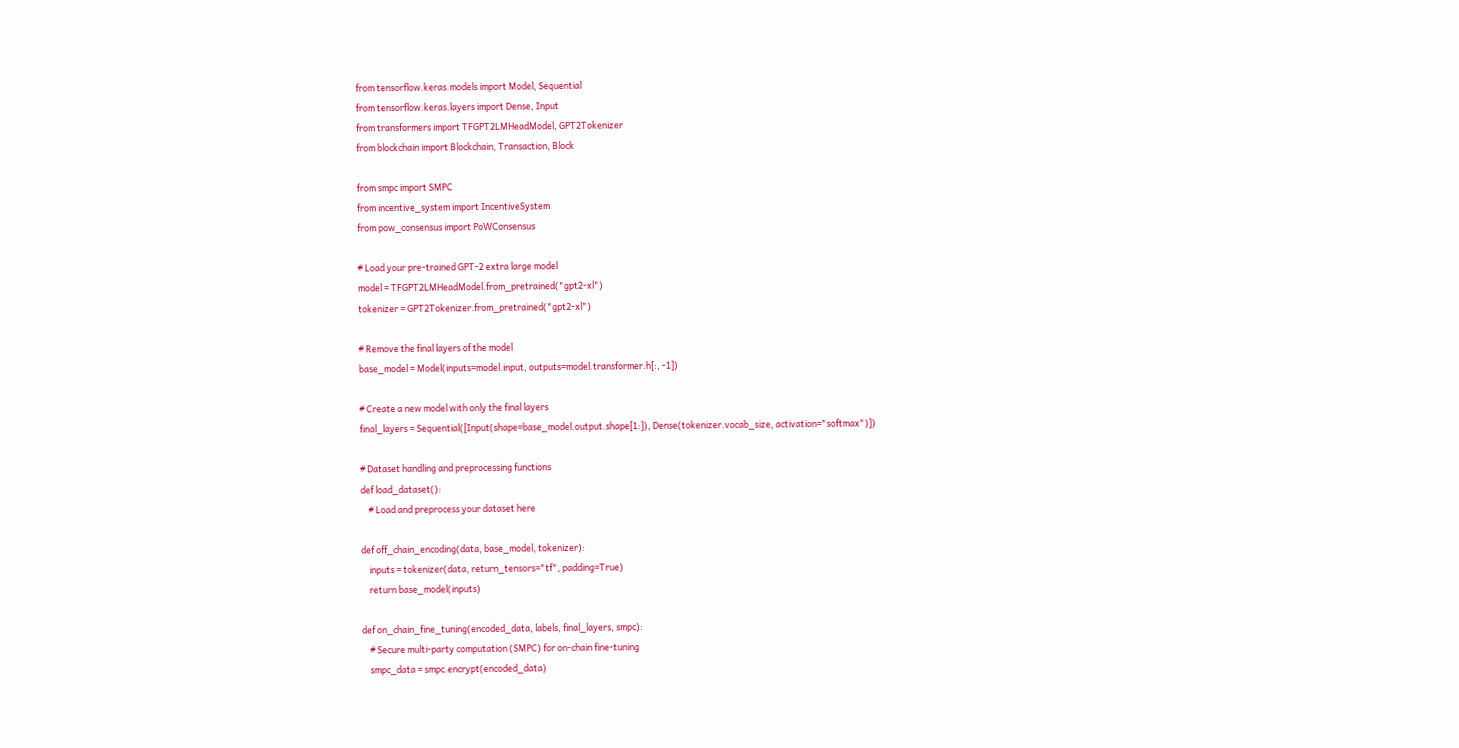from tensorflow.keras.models import Model, Sequential
from tensorflow.keras.layers import Dense, Input
from transformers import TFGPT2LMHeadModel, GPT2Tokenizer
from blockchain import Blockchain, Transaction, Block

from smpc import SMPC
from incentive_system import IncentiveSystem
from pow_consensus import PoWConsensus

# Load your pre-trained GPT-2 extra large model
model = TFGPT2LMHeadModel.from_pretrained("gpt2-xl")
tokenizer = GPT2Tokenizer.from_pretrained("gpt2-xl")

# Remove the final layers of the model
base_model = Model(inputs=model.input, outputs=model.transformer.h[:, -1])

# Create a new model with only the final layers
final_layers = Sequential([Input(shape=base_model.output.shape[1:]), Dense(tokenizer.vocab_size, activation="softmax")])

# Dataset handling and preprocessing functions
def load_dataset():
    # Load and preprocess your dataset here

def off_chain_encoding(data, base_model, tokenizer):
    inputs = tokenizer(data, return_tensors="tf", padding=True)
    return base_model(inputs)

def on_chain_fine_tuning(encoded_data, labels, final_layers, smpc):
    # Secure multi-party computation (SMPC) for on-chain fine-tuning
    smpc_data = smpc.encrypt(encoded_data)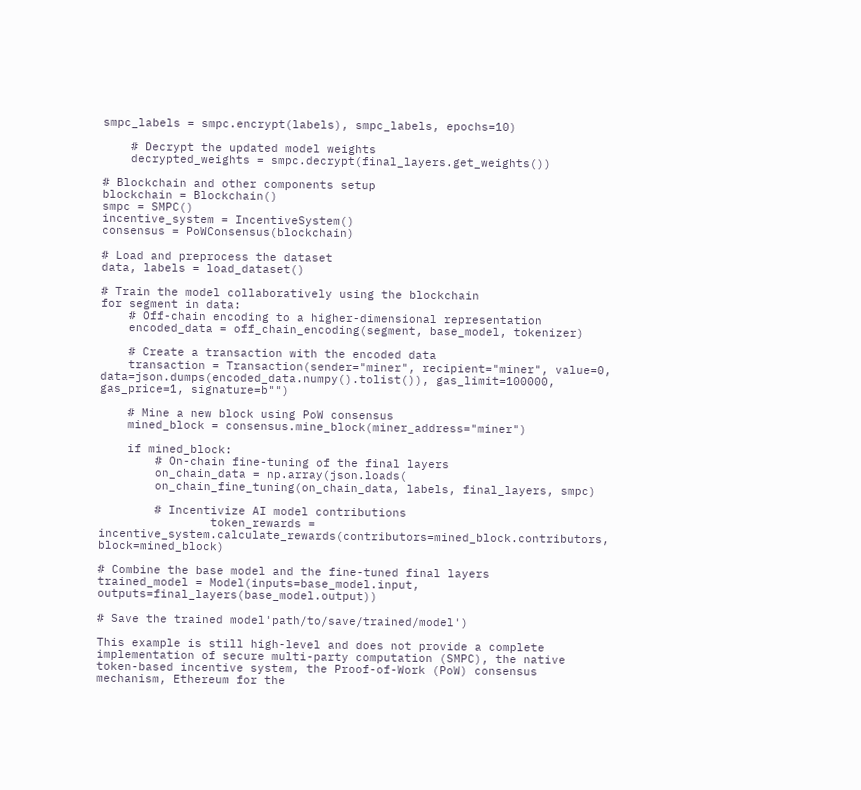smpc_labels = smpc.encrypt(labels), smpc_labels, epochs=10)

    # Decrypt the updated model weights
    decrypted_weights = smpc.decrypt(final_layers.get_weights())

# Blockchain and other components setup
blockchain = Blockchain()
smpc = SMPC()
incentive_system = IncentiveSystem()
consensus = PoWConsensus(blockchain)

# Load and preprocess the dataset
data, labels = load_dataset()

# Train the model collaboratively using the blockchain
for segment in data:
    # Off-chain encoding to a higher-dimensional representation
    encoded_data = off_chain_encoding(segment, base_model, tokenizer)

    # Create a transaction with the encoded data
    transaction = Transaction(sender="miner", recipient="miner", value=0, data=json.dumps(encoded_data.numpy().tolist()), gas_limit=100000, gas_price=1, signature=b"")

    # Mine a new block using PoW consensus
    mined_block = consensus.mine_block(miner_address="miner")

    if mined_block:
        # On-chain fine-tuning of the final layers
        on_chain_data = np.array(json.loads(
        on_chain_fine_tuning(on_chain_data, labels, final_layers, smpc)

        # Incentivize AI model contributions
                token_rewards = incentive_system.calculate_rewards(contributors=mined_block.contributors, block=mined_block)

# Combine the base model and the fine-tuned final layers
trained_model = Model(inputs=base_model.input, outputs=final_layers(base_model.output))

# Save the trained model'path/to/save/trained/model')

This example is still high-level and does not provide a complete implementation of secure multi-party computation (SMPC), the native token-based incentive system, the Proof-of-Work (PoW) consensus mechanism, Ethereum for the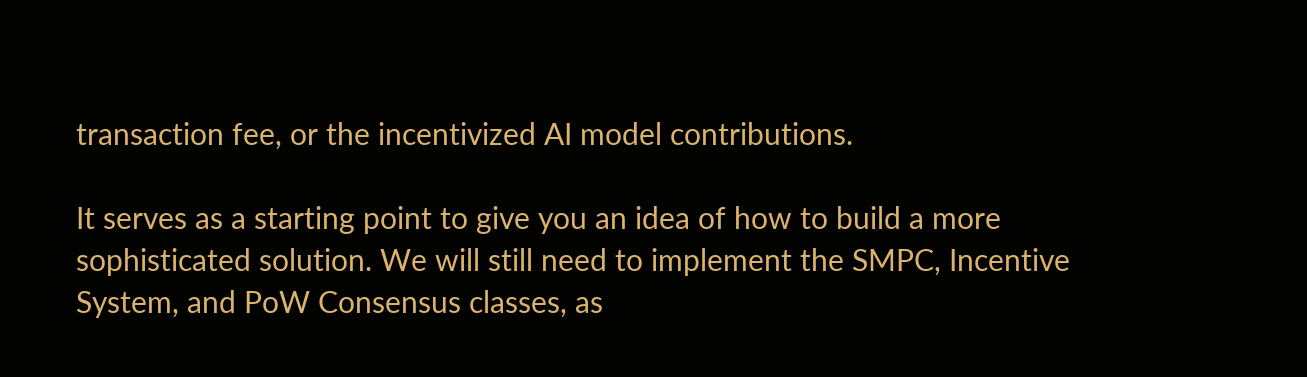transaction fee, or the incentivized AI model contributions.

It serves as a starting point to give you an idea of how to build a more sophisticated solution. We will still need to implement the SMPC, Incentive System, and PoW Consensus classes, as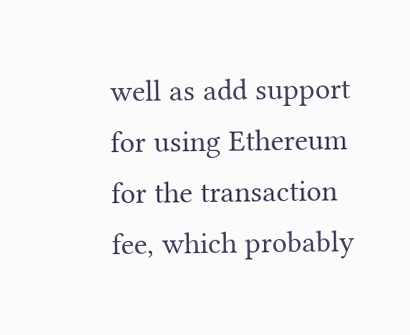well as add support for using Ethereum for the transaction fee, which probably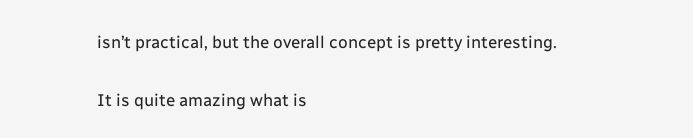isn’t practical, but the overall concept is pretty interesting.

It is quite amazing what is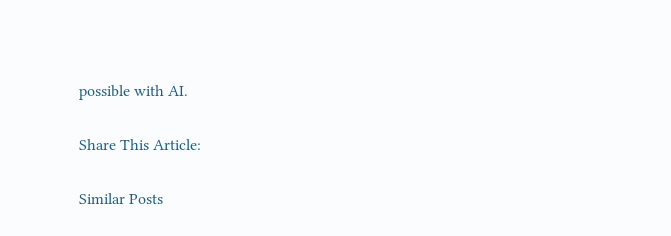possible with AI.

Share This Article:

Similar Posts